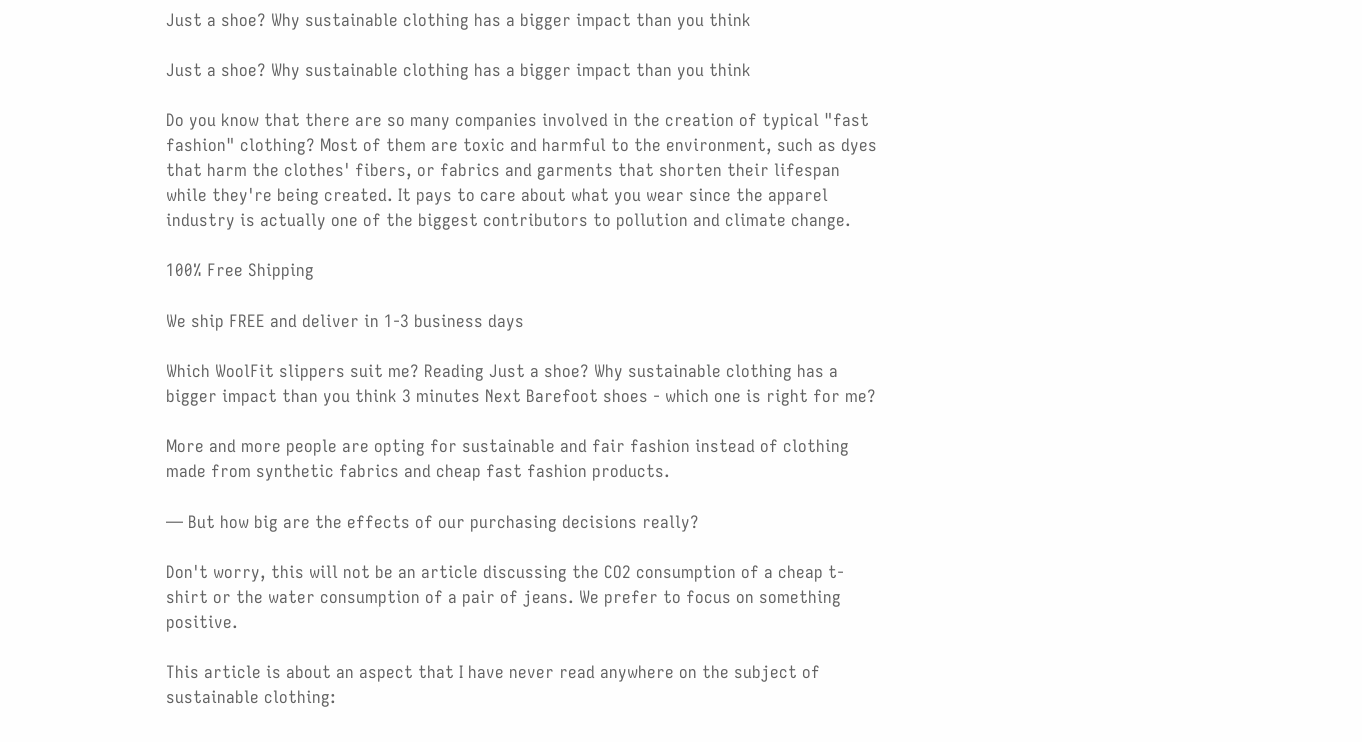Just a shoe? Why sustainable clothing has a bigger impact than you think

Just a shoe? Why sustainable clothing has a bigger impact than you think

Do you know that there are so many companies involved in the creation of typical "fast fashion" clothing? Most of them are toxic and harmful to the environment, such as dyes that harm the clothes' fibers, or fabrics and garments that shorten their lifespan while they're being created. It pays to care about what you wear since the apparel industry is actually one of the biggest contributors to pollution and climate change.

100% Free Shipping

We ship FREE and deliver in 1-3 business days

Which WoolFit slippers suit me? Reading Just a shoe? Why sustainable clothing has a bigger impact than you think 3 minutes Next Barefoot shoes - which one is right for me?

More and more people are opting for sustainable and fair fashion instead of clothing made from synthetic fabrics and cheap fast fashion products.

— But how big are the effects of our purchasing decisions really?

Don't worry, this will not be an article discussing the CO2 consumption of a cheap t-shirt or the water consumption of a pair of jeans. We prefer to focus on something positive.

This article is about an aspect that I have never read anywhere on the subject of sustainable clothing: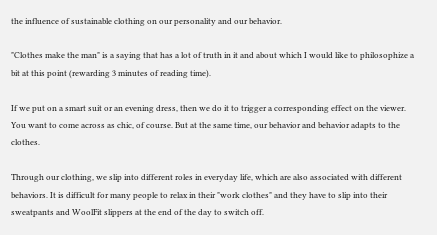the influence of sustainable clothing on our personality and our behavior.

"Clothes make the man" is a saying that has a lot of truth in it and about which I would like to philosophize a bit at this point (rewarding 3 minutes of reading time).

If we put on a smart suit or an evening dress, then we do it to trigger a corresponding effect on the viewer. You want to come across as chic, of course. But at the same time, our behavior and behavior adapts to the clothes.

Through our clothing, we slip into different roles in everyday life, which are also associated with different behaviors. It is difficult for many people to relax in their "work clothes" and they have to slip into their sweatpants and WoolFit slippers at the end of the day to switch off.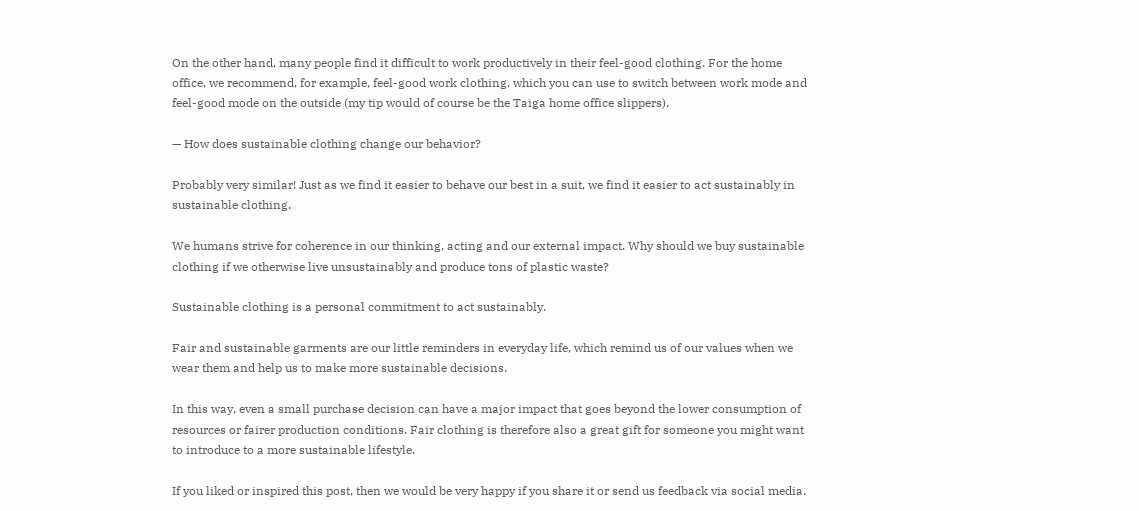On the other hand, many people find it difficult to work productively in their feel-good clothing. For the home office, we recommend, for example, feel-good work clothing, which you can use to switch between work mode and feel-good mode on the outside (my tip would of course be the Taiga home office slippers).

— How does sustainable clothing change our behavior?

Probably very similar! Just as we find it easier to behave our best in a suit, we find it easier to act sustainably in sustainable clothing.

We humans strive for coherence in our thinking, acting and our external impact. Why should we buy sustainable clothing if we otherwise live unsustainably and produce tons of plastic waste?

Sustainable clothing is a personal commitment to act sustainably.

Fair and sustainable garments are our little reminders in everyday life, which remind us of our values when we wear them and help us to make more sustainable decisions.

In this way, even a small purchase decision can have a major impact that goes beyond the lower consumption of resources or fairer production conditions. Fair clothing is therefore also a great gift for someone you might want to introduce to a more sustainable lifestyle.

If you liked or inspired this post, then we would be very happy if you share it or send us feedback via social media.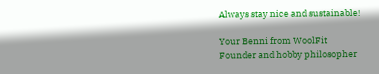Always stay nice and sustainable!

Your Benni from WoolFit
Founder and hobby philosopher